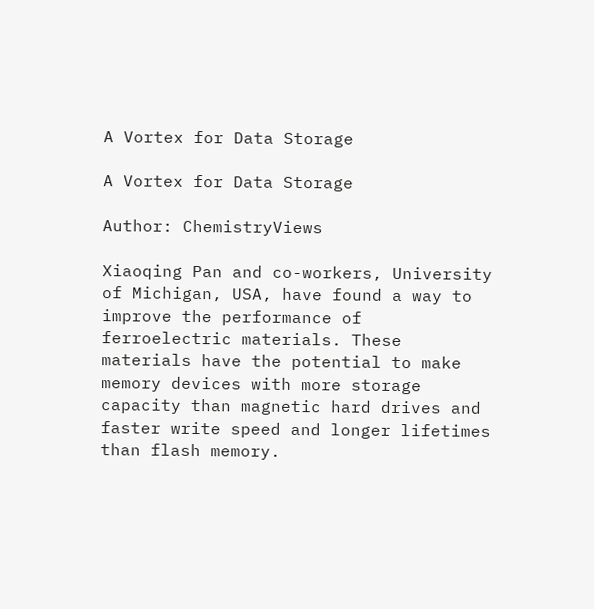A Vortex for Data Storage

A Vortex for Data Storage

Author: ChemistryViews

Xiaoqing Pan and co-workers, University of Michigan, USA, have found a way to improve the performance of ferroelectric materials. These materials have the potential to make memory devices with more storage capacity than magnetic hard drives and faster write speed and longer lifetimes than flash memory.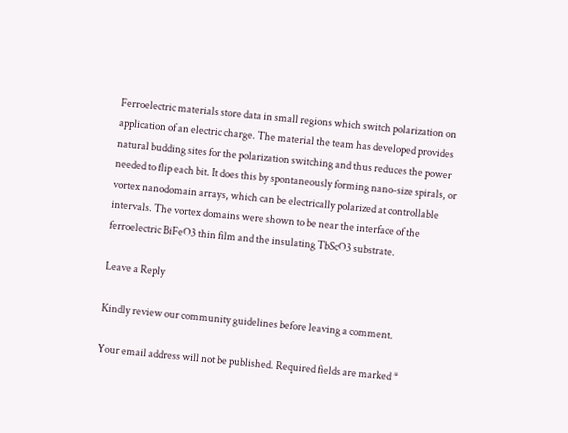Ferroelectric materials store data in small regions which switch polarization on application of an electric charge. The material the team has developed provides natural budding sites for the polarization switching and thus reduces the power needed to flip each bit. It does this by spontaneously forming nano-size spirals, or vortex nanodomain arrays, which can be electrically polarized at controllable intervals. The vortex domains were shown to be near the interface of the ferroelectric BiFeO3 thin film and the insulating TbScO3 substrate.

Leave a Reply

Kindly review our community guidelines before leaving a comment.

Your email address will not be published. Required fields are marked *